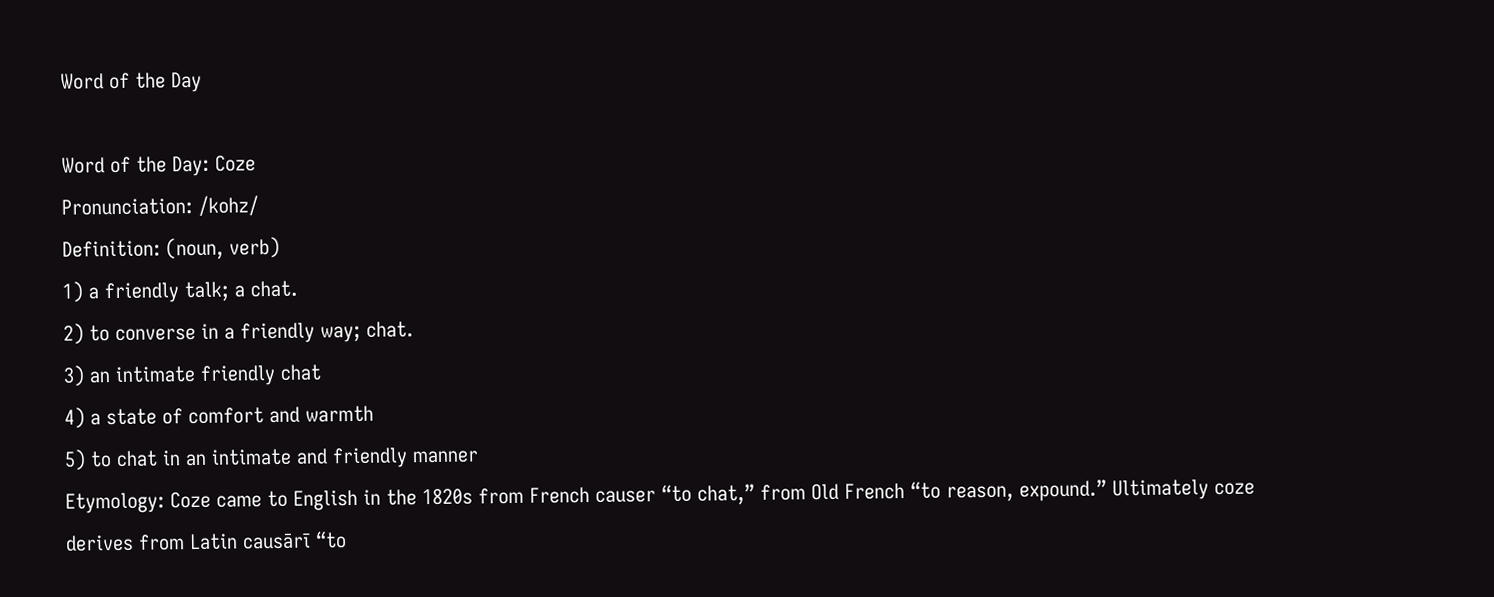Word of the Day

Word of the Day: Coze
Pronunciation: /kohz/
Definition: (noun, verb)
1) a friendly talk; a chat.
2) to converse in a friendly way; chat.
3) an intimate friendly chat
4) a state of comfort and warmth
5) to chat in an intimate and friendly manner
Etymology: Coze came to English in the 1820s from French causer “to chat,” from Old French “to reason, expound.” Ultimately coze derives from Latin causārī “to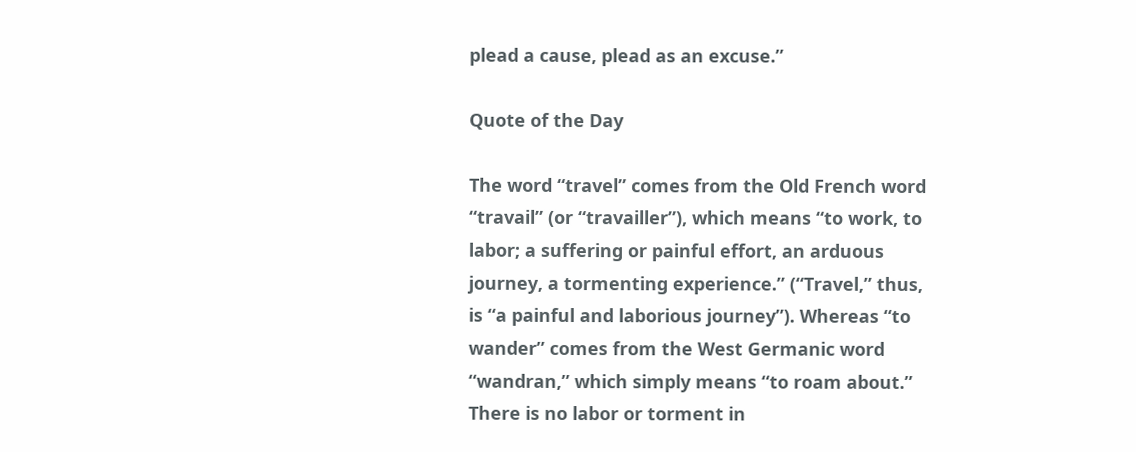plead a cause, plead as an excuse.”

Quote of the Day

The word “travel” comes from the Old French word “travail” (or “travailler”), which means “to work, to labor; a suffering or painful effort, an arduous journey, a tormenting experience.” (“Travel,” thus, is “a painful and laborious journey”). Whereas “to wander” comes from the West Germanic word “wandran,” which simply means “to roam about.” There is no labor or torment in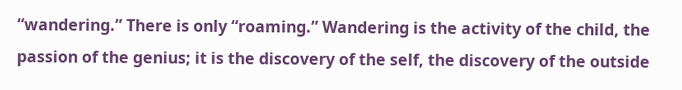“wandering.” There is only “roaming.” Wandering is the activity of the child, the passion of the genius; it is the discovery of the self, the discovery of the outside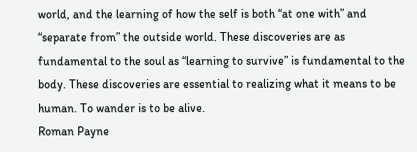world, and the learning of how the self is both “at one with” and “separate from” the outside world. These discoveries are as fundamental to the soul as “learning to survive” is fundamental to the body. These discoveries are essential to realizing what it means to be human. To wander is to be alive.
Roman Payne